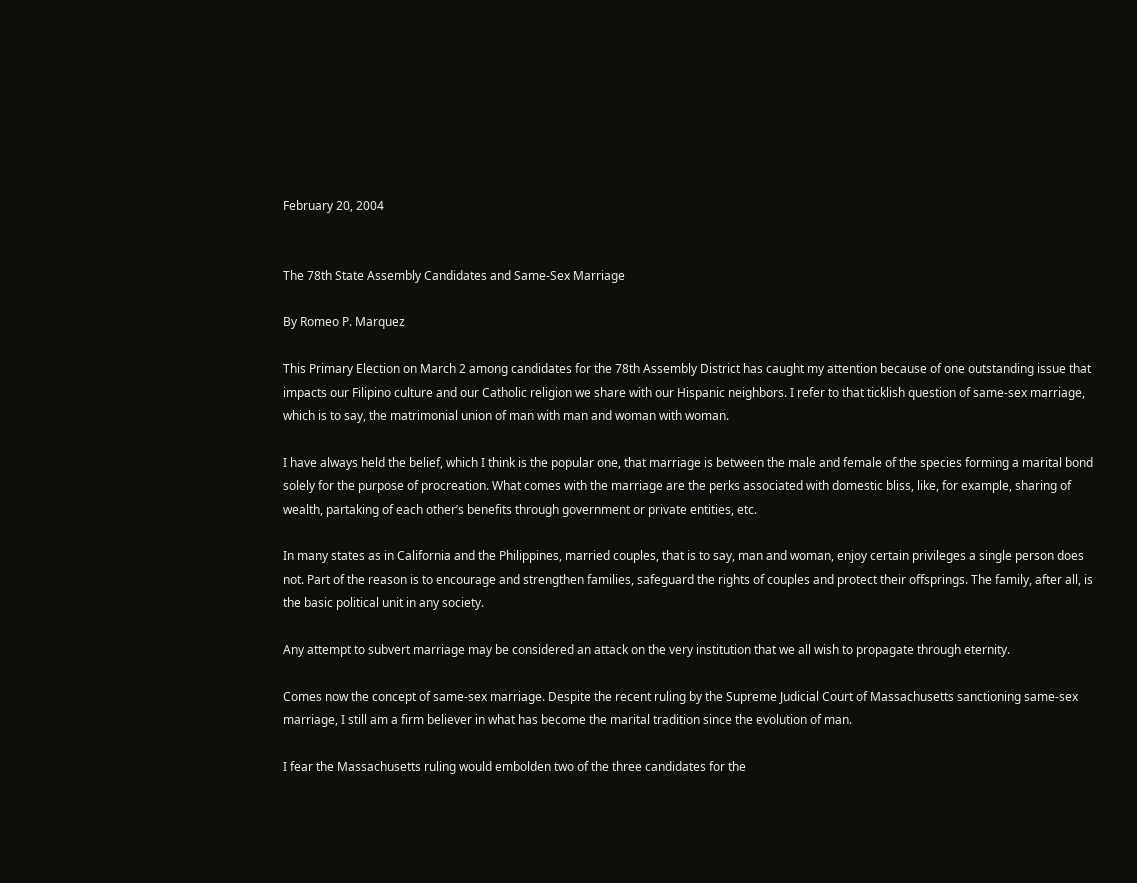February 20, 2004


The 78th State Assembly Candidates and Same-Sex Marriage

By Romeo P. Marquez

This Primary Election on March 2 among candidates for the 78th Assembly District has caught my attention because of one outstanding issue that impacts our Filipino culture and our Catholic religion we share with our Hispanic neighbors. I refer to that ticklish question of same-sex marriage, which is to say, the matrimonial union of man with man and woman with woman.

I have always held the belief, which I think is the popular one, that marriage is between the male and female of the species forming a marital bond solely for the purpose of procreation. What comes with the marriage are the perks associated with domestic bliss, like, for example, sharing of wealth, partaking of each other’s benefits through government or private entities, etc.

In many states as in California and the Philippines, married couples, that is to say, man and woman, enjoy certain privileges a single person does not. Part of the reason is to encourage and strengthen families, safeguard the rights of couples and protect their offsprings. The family, after all, is the basic political unit in any society.

Any attempt to subvert marriage may be considered an attack on the very institution that we all wish to propagate through eternity.

Comes now the concept of same-sex marriage. Despite the recent ruling by the Supreme Judicial Court of Massachusetts sanctioning same-sex marriage, I still am a firm believer in what has become the marital tradition since the evolution of man.

I fear the Massachusetts ruling would embolden two of the three candidates for the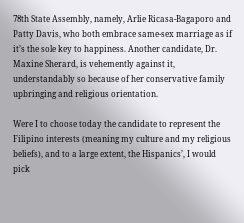78th State Assembly, namely, Arlie Ricasa-Bagaporo and Patty Davis, who both embrace same-sex marriage as if it’s the sole key to happiness. Another candidate, Dr. Maxine Sherard, is vehemently against it, understandably so because of her conservative family upbringing and religious orientation.

Were I to choose today the candidate to represent the Filipino interests (meaning my culture and my religious beliefs), and to a large extent, the Hispanics’, I would pick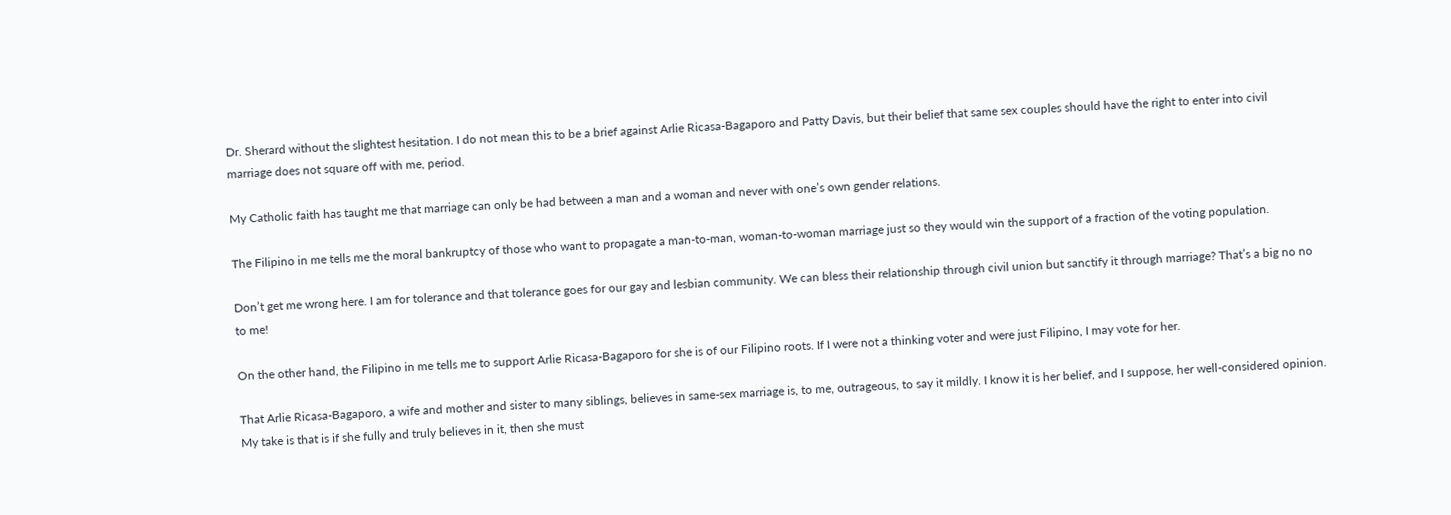Dr. Sherard without the slightest hesitation. I do not mean this to be a brief against Arlie Ricasa-Bagaporo and Patty Davis, but their belief that same sex couples should have the right to enter into civil marriage does not square off with me, period.

My Catholic faith has taught me that marriage can only be had between a man and a woman and never with one’s own gender relations.

The Filipino in me tells me the moral bankruptcy of those who want to propagate a man-to-man, woman-to-woman marriage just so they would win the support of a fraction of the voting population.

Don’t get me wrong here. I am for tolerance and that tolerance goes for our gay and lesbian community. We can bless their relationship through civil union but sanctify it through marriage? That’s a big no no to me!

On the other hand, the Filipino in me tells me to support Arlie Ricasa-Bagaporo for she is of our Filipino roots. If I were not a thinking voter and were just Filipino, I may vote for her.

That Arlie Ricasa-Bagaporo, a wife and mother and sister to many siblings, believes in same-sex marriage is, to me, outrageous, to say it mildly. I know it is her belief, and I suppose, her well-considered opinion. My take is that is if she fully and truly believes in it, then she must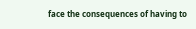face the consequences of having to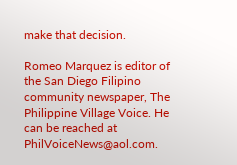make that decision.

Romeo Marquez is editor of the San Diego Filipino community newspaper, The Philippine Village Voice. He can be reached at PhilVoiceNews@aol.com.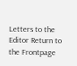Letters to the Editor Return to the Frontpage